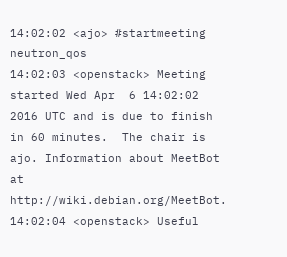14:02:02 <ajo> #startmeeting neutron_qos
14:02:03 <openstack> Meeting started Wed Apr  6 14:02:02 2016 UTC and is due to finish in 60 minutes.  The chair is ajo. Information about MeetBot at http://wiki.debian.org/MeetBot.
14:02:04 <openstack> Useful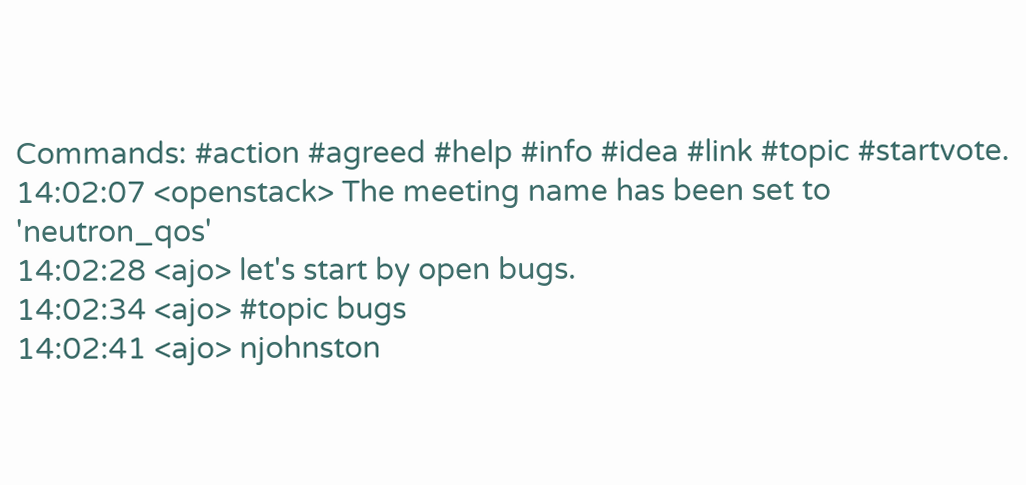Commands: #action #agreed #help #info #idea #link #topic #startvote.
14:02:07 <openstack> The meeting name has been set to 'neutron_qos'
14:02:28 <ajo> let's start by open bugs.
14:02:34 <ajo> #topic bugs
14:02:41 <ajo> njohnston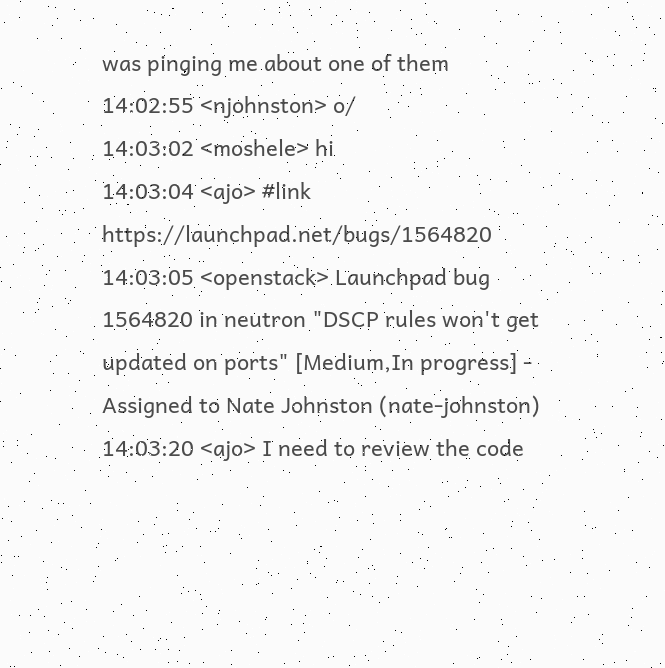was pinging me about one of them
14:02:55 <njohnston> o/
14:03:02 <moshele> hi
14:03:04 <ajo> #link https://launchpad.net/bugs/1564820
14:03:05 <openstack> Launchpad bug 1564820 in neutron "DSCP rules won't get updated on ports" [Medium,In progress] - Assigned to Nate Johnston (nate-johnston)
14:03:20 <ajo> I need to review the code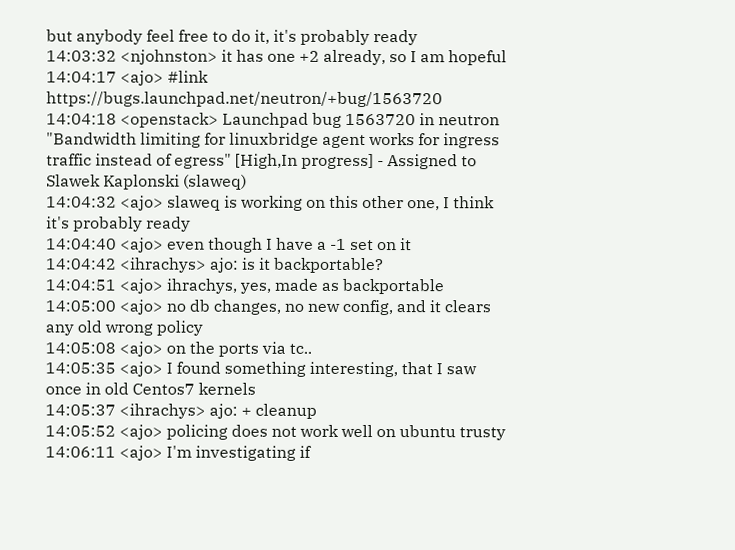but anybody feel free to do it, it's probably ready
14:03:32 <njohnston> it has one +2 already, so I am hopeful
14:04:17 <ajo> #link https://bugs.launchpad.net/neutron/+bug/1563720
14:04:18 <openstack> Launchpad bug 1563720 in neutron "Bandwidth limiting for linuxbridge agent works for ingress traffic instead of egress" [High,In progress] - Assigned to Slawek Kaplonski (slaweq)
14:04:32 <ajo> slaweq is working on this other one, I think it's probably ready
14:04:40 <ajo> even though I have a -1 set on it
14:04:42 <ihrachys> ajo: is it backportable?
14:04:51 <ajo> ihrachys, yes, made as backportable
14:05:00 <ajo> no db changes, no new config, and it clears any old wrong policy
14:05:08 <ajo> on the ports via tc..
14:05:35 <ajo> I found something interesting, that I saw once in old Centos7 kernels
14:05:37 <ihrachys> ajo: + cleanup
14:05:52 <ajo> policing does not work well on ubuntu trusty
14:06:11 <ajo> I'm investigating if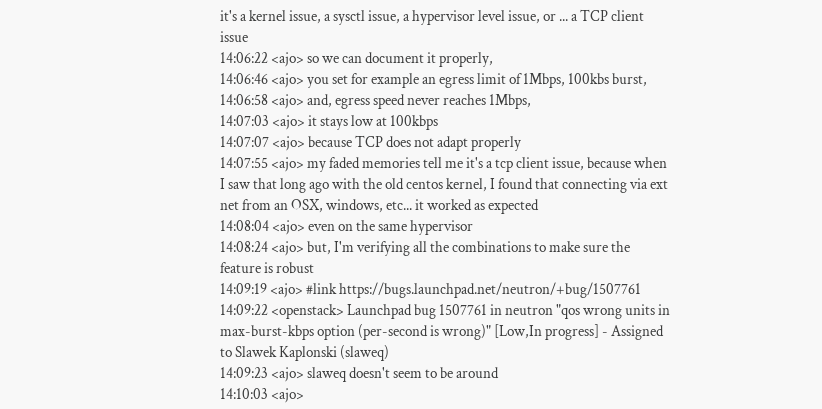it's a kernel issue, a sysctl issue, a hypervisor level issue, or ... a TCP client issue
14:06:22 <ajo> so we can document it properly,
14:06:46 <ajo> you set for example an egress limit of 1Mbps, 100kbs burst,
14:06:58 <ajo> and, egress speed never reaches 1Mbps,
14:07:03 <ajo> it stays low at 100kbps
14:07:07 <ajo> because TCP does not adapt properly
14:07:55 <ajo> my faded memories tell me it's a tcp client issue, because when I saw that long ago with the old centos kernel, I found that connecting via ext net from an OSX, windows, etc... it worked as expected
14:08:04 <ajo> even on the same hypervisor
14:08:24 <ajo> but, I'm verifying all the combinations to make sure the feature is robust
14:09:19 <ajo> #link https://bugs.launchpad.net/neutron/+bug/1507761
14:09:22 <openstack> Launchpad bug 1507761 in neutron "qos wrong units in max-burst-kbps option (per-second is wrong)" [Low,In progress] - Assigned to Slawek Kaplonski (slaweq)
14:09:23 <ajo> slaweq doesn't seem to be around
14:10:03 <ajo>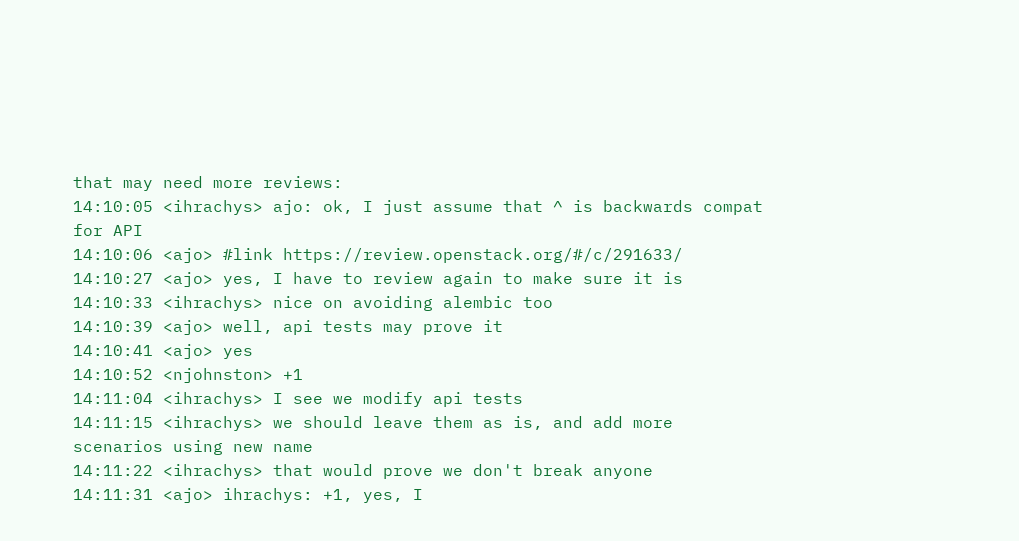that may need more reviews:
14:10:05 <ihrachys> ajo: ok, I just assume that ^ is backwards compat for API
14:10:06 <ajo> #link https://review.openstack.org/#/c/291633/
14:10:27 <ajo> yes, I have to review again to make sure it is
14:10:33 <ihrachys> nice on avoiding alembic too
14:10:39 <ajo> well, api tests may prove it
14:10:41 <ajo> yes
14:10:52 <njohnston> +1
14:11:04 <ihrachys> I see we modify api tests
14:11:15 <ihrachys> we should leave them as is, and add more scenarios using new name
14:11:22 <ihrachys> that would prove we don't break anyone
14:11:31 <ajo> ihrachys: +1, yes, I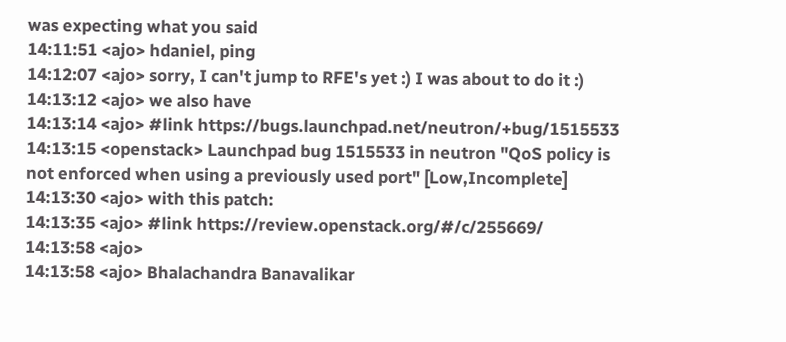was expecting what you said
14:11:51 <ajo> hdaniel, ping
14:12:07 <ajo> sorry, I can't jump to RFE's yet :) I was about to do it :)
14:13:12 <ajo> we also have
14:13:14 <ajo> #link https://bugs.launchpad.net/neutron/+bug/1515533
14:13:15 <openstack> Launchpad bug 1515533 in neutron "QoS policy is not enforced when using a previously used port" [Low,Incomplete]
14:13:30 <ajo> with this patch:
14:13:35 <ajo> #link https://review.openstack.org/#/c/255669/
14:13:58 <ajo>
14:13:58 <ajo> Bhalachandra Banavalikar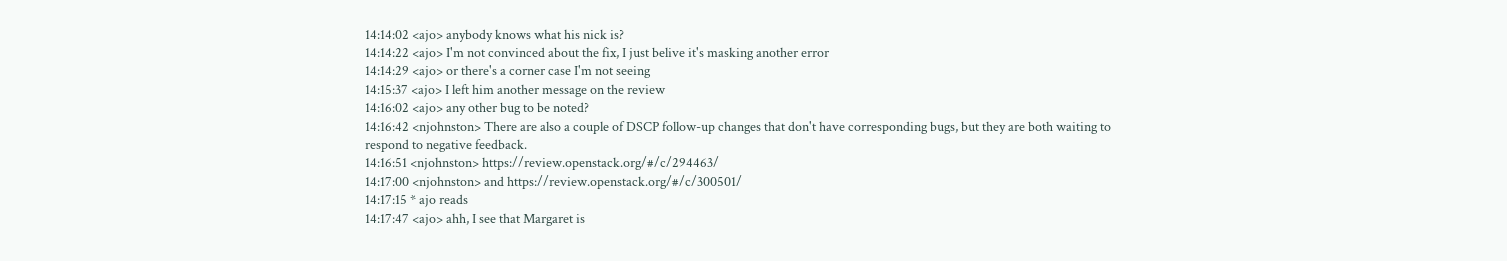14:14:02 <ajo> anybody knows what his nick is?
14:14:22 <ajo> I'm not convinced about the fix, I just belive it's masking another error
14:14:29 <ajo> or there's a corner case I'm not seeing
14:15:37 <ajo> I left him another message on the review
14:16:02 <ajo> any other bug to be noted?
14:16:42 <njohnston> There are also a couple of DSCP follow-up changes that don't have corresponding bugs, but they are both waiting to respond to negative feedback.
14:16:51 <njohnston> https://review.openstack.org/#/c/294463/
14:17:00 <njohnston> and https://review.openstack.org/#/c/300501/
14:17:15 * ajo reads
14:17:47 <ajo> ahh, I see that Margaret is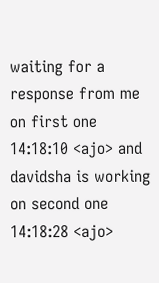waiting for a response from me on first one
14:18:10 <ajo> and davidsha is working on second one
14:18:28 <ajo>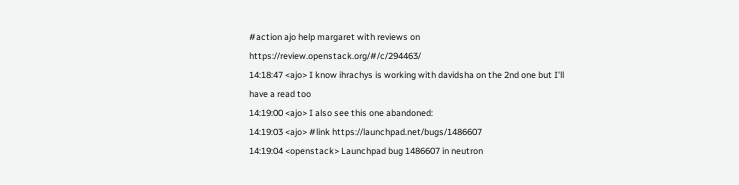#action ajo help margaret with reviews on https://review.openstack.org/#/c/294463/
14:18:47 <ajo> I know ihrachys is working with davidsha on the 2nd one but I'll have a read too
14:19:00 <ajo> I also see this one abandoned:
14:19:03 <ajo> #link https://launchpad.net/bugs/1486607
14:19:04 <openstack> Launchpad bug 1486607 in neutron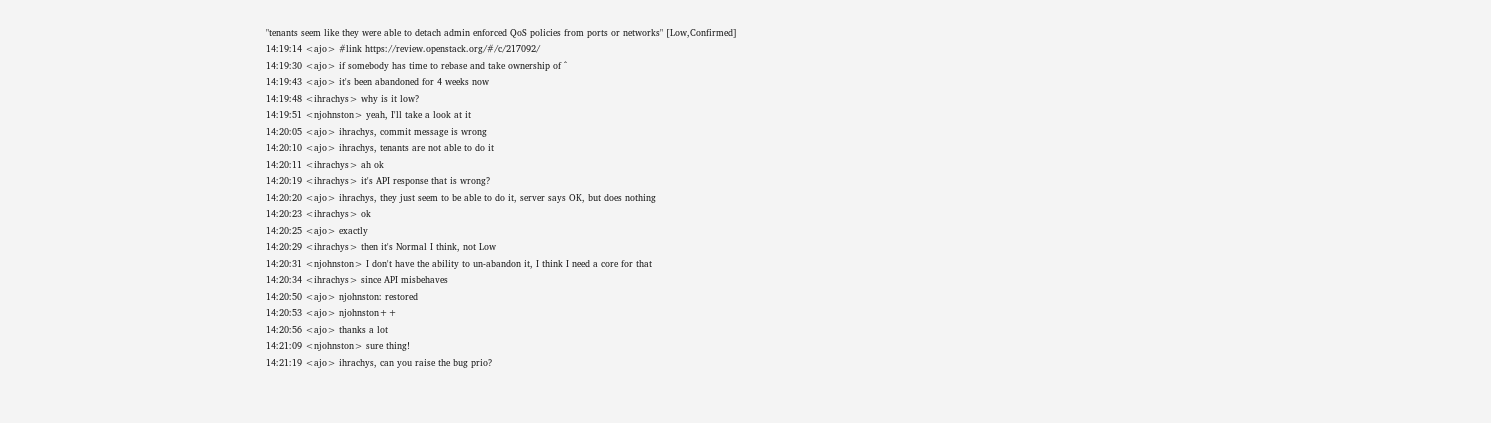"tenants seem like they were able to detach admin enforced QoS policies from ports or networks" [Low,Confirmed]
14:19:14 <ajo> #link https://review.openstack.org/#/c/217092/
14:19:30 <ajo> if somebody has time to rebase and take ownership of ^
14:19:43 <ajo> it's been abandoned for 4 weeks now
14:19:48 <ihrachys> why is it low?
14:19:51 <njohnston> yeah, I'll take a look at it
14:20:05 <ajo> ihrachys, commit message is wrong
14:20:10 <ajo> ihrachys, tenants are not able to do it
14:20:11 <ihrachys> ah ok
14:20:19 <ihrachys> it's API response that is wrong?
14:20:20 <ajo> ihrachys, they just seem to be able to do it, server says OK, but does nothing
14:20:23 <ihrachys> ok
14:20:25 <ajo> exactly
14:20:29 <ihrachys> then it's Normal I think, not Low
14:20:31 <njohnston> I don't have the ability to un-abandon it, I think I need a core for that
14:20:34 <ihrachys> since API misbehaves
14:20:50 <ajo> njohnston: restored
14:20:53 <ajo> njohnston++
14:20:56 <ajo> thanks a lot
14:21:09 <njohnston> sure thing!
14:21:19 <ajo> ihrachys, can you raise the bug prio?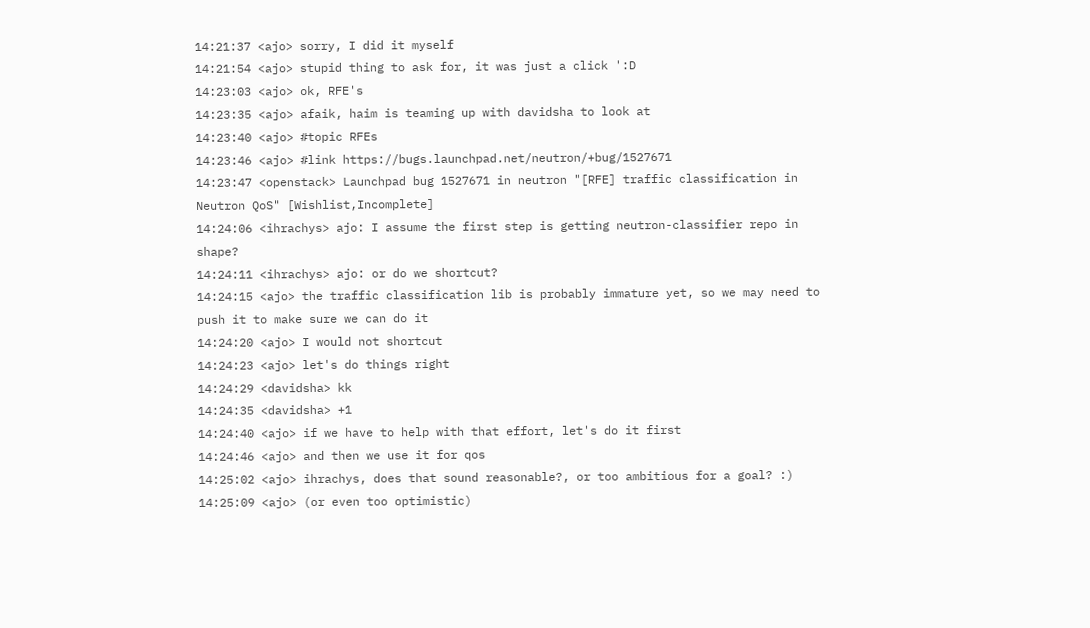14:21:37 <ajo> sorry, I did it myself
14:21:54 <ajo> stupid thing to ask for, it was just a click ':D
14:23:03 <ajo> ok, RFE's
14:23:35 <ajo> afaik, haim is teaming up with davidsha to look at
14:23:40 <ajo> #topic RFEs
14:23:46 <ajo> #link https://bugs.launchpad.net/neutron/+bug/1527671
14:23:47 <openstack> Launchpad bug 1527671 in neutron "[RFE] traffic classification in Neutron QoS" [Wishlist,Incomplete]
14:24:06 <ihrachys> ajo: I assume the first step is getting neutron-classifier repo in shape?
14:24:11 <ihrachys> ajo: or do we shortcut?
14:24:15 <ajo> the traffic classification lib is probably immature yet, so we may need to push it to make sure we can do it
14:24:20 <ajo> I would not shortcut
14:24:23 <ajo> let's do things right
14:24:29 <davidsha> kk
14:24:35 <davidsha> +1
14:24:40 <ajo> if we have to help with that effort, let's do it first
14:24:46 <ajo> and then we use it for qos
14:25:02 <ajo> ihrachys, does that sound reasonable?, or too ambitious for a goal? :)
14:25:09 <ajo> (or even too optimistic)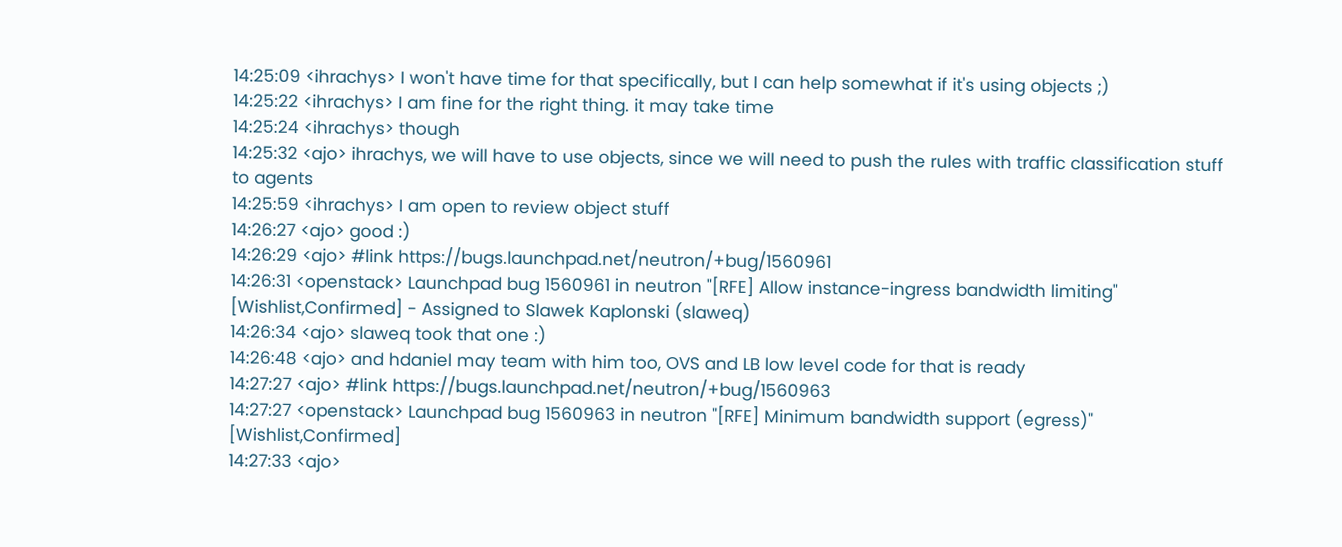14:25:09 <ihrachys> I won't have time for that specifically, but I can help somewhat if it's using objects ;)
14:25:22 <ihrachys> I am fine for the right thing. it may take time
14:25:24 <ihrachys> though
14:25:32 <ajo> ihrachys, we will have to use objects, since we will need to push the rules with traffic classification stuff to agents
14:25:59 <ihrachys> I am open to review object stuff
14:26:27 <ajo> good :)
14:26:29 <ajo> #link https://bugs.launchpad.net/neutron/+bug/1560961
14:26:31 <openstack> Launchpad bug 1560961 in neutron "[RFE] Allow instance-ingress bandwidth limiting" [Wishlist,Confirmed] - Assigned to Slawek Kaplonski (slaweq)
14:26:34 <ajo> slaweq took that one :)
14:26:48 <ajo> and hdaniel may team with him too, OVS and LB low level code for that is ready
14:27:27 <ajo> #link https://bugs.launchpad.net/neutron/+bug/1560963
14:27:27 <openstack> Launchpad bug 1560963 in neutron "[RFE] Minimum bandwidth support (egress)" [Wishlist,Confirmed]
14:27:33 <ajo>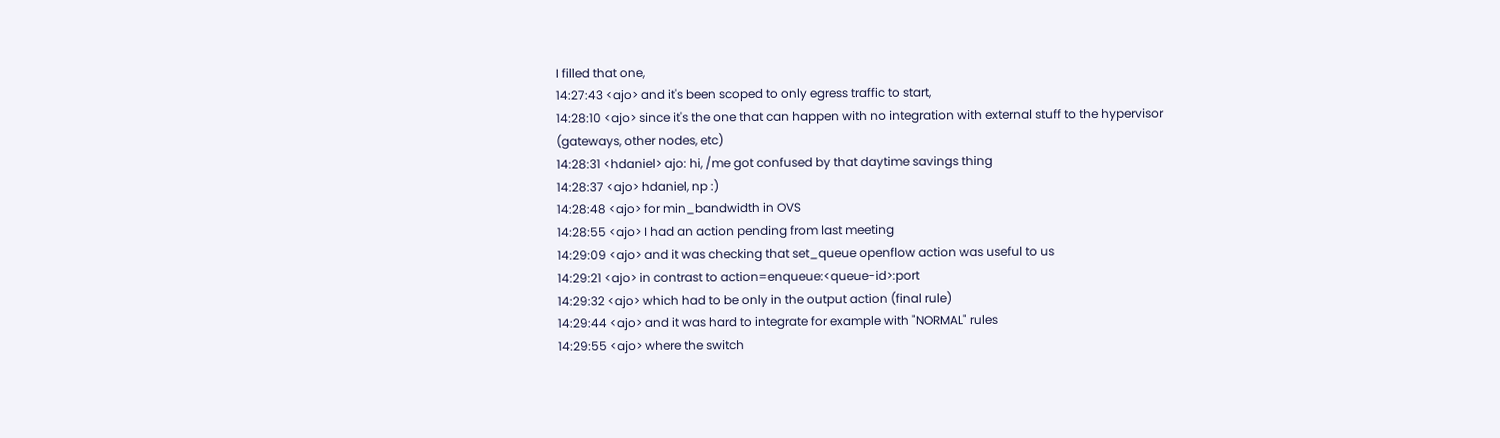I filled that one,
14:27:43 <ajo> and it's been scoped to only egress traffic to start,
14:28:10 <ajo> since it's the one that can happen with no integration with external stuff to the hypervisor (gateways, other nodes, etc)
14:28:31 <hdaniel> ajo: hi, /me got confused by that daytime savings thing
14:28:37 <ajo> hdaniel, np :)
14:28:48 <ajo> for min_bandwidth in OVS
14:28:55 <ajo> I had an action pending from last meeting
14:29:09 <ajo> and it was checking that set_queue openflow action was useful to us
14:29:21 <ajo> in contrast to action=enqueue:<queue-id>:port
14:29:32 <ajo> which had to be only in the output action (final rule)
14:29:44 <ajo> and it was hard to integrate for example with "NORMAL" rules
14:29:55 <ajo> where the switch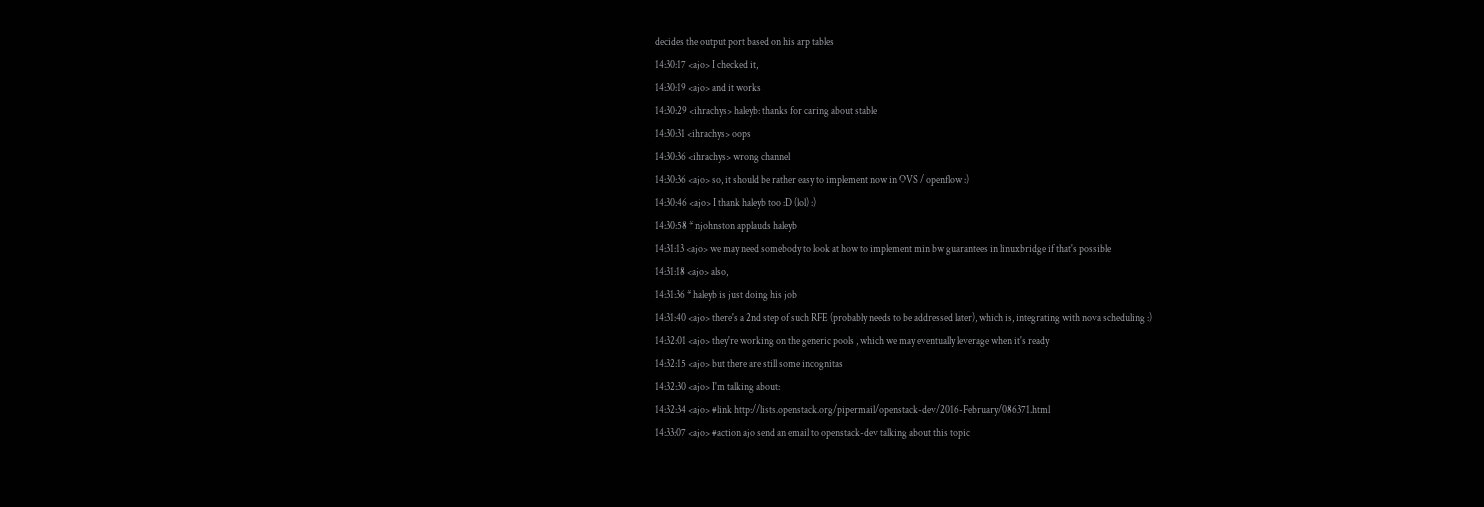decides the output port based on his arp tables
14:30:17 <ajo> I checked it,
14:30:19 <ajo> and it works
14:30:29 <ihrachys> haleyb: thanks for caring about stable
14:30:31 <ihrachys> oops
14:30:36 <ihrachys> wrong channel
14:30:36 <ajo> so, it should be rather easy to implement now in OVS / openflow :)
14:30:46 <ajo> I thank haleyb too :D (lol) :)
14:30:58 * njohnston applauds haleyb
14:31:13 <ajo> we may need somebody to look at how to implement min bw guarantees in linuxbridge if that's possible
14:31:18 <ajo> also,
14:31:36 * haleyb is just doing his job
14:31:40 <ajo> there's a 2nd step of such RFE (probably needs to be addressed later), which is, integrating with nova scheduling :)
14:32:01 <ajo> they're working on the generic pools , which we may eventually leverage when it's ready
14:32:15 <ajo> but there are still some incognitas
14:32:30 <ajo> I'm talking about:
14:32:34 <ajo> #link http://lists.openstack.org/pipermail/openstack-dev/2016-February/086371.html
14:33:07 <ajo> #action ajo send an email to openstack-dev talking about this topic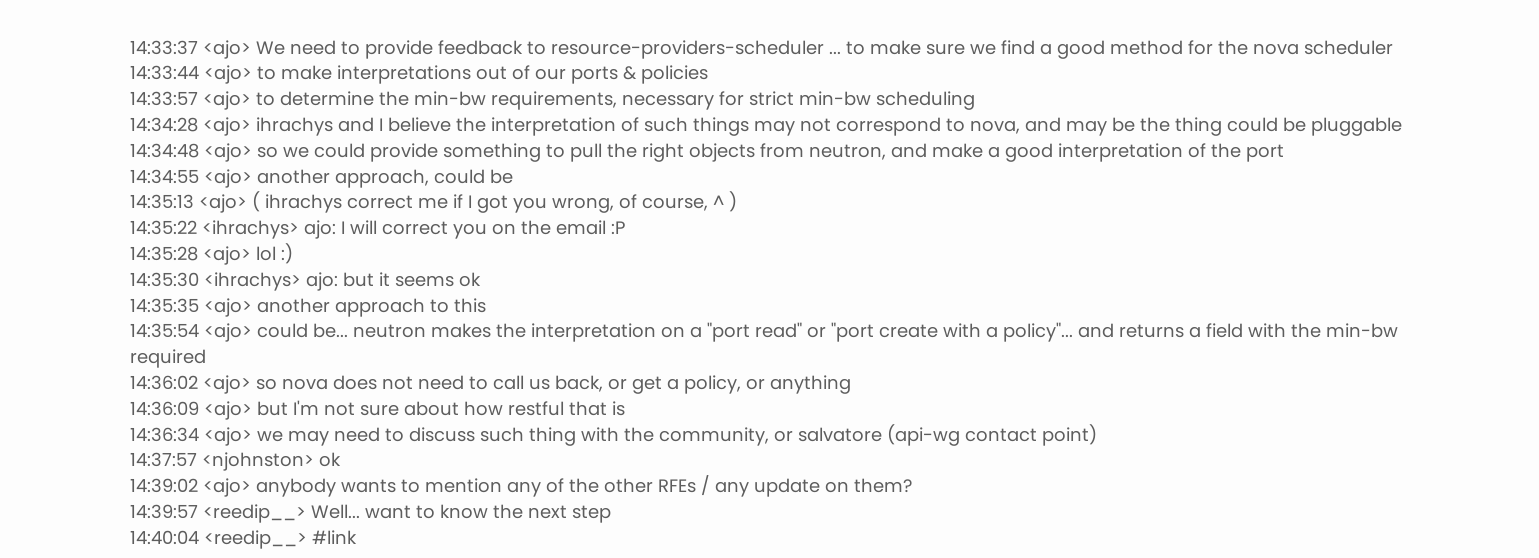14:33:37 <ajo> We need to provide feedback to resource-providers-scheduler ... to make sure we find a good method for the nova scheduler
14:33:44 <ajo> to make interpretations out of our ports & policies
14:33:57 <ajo> to determine the min-bw requirements, necessary for strict min-bw scheduling
14:34:28 <ajo> ihrachys and I believe the interpretation of such things may not correspond to nova, and may be the thing could be pluggable
14:34:48 <ajo> so we could provide something to pull the right objects from neutron, and make a good interpretation of the port
14:34:55 <ajo> another approach, could be
14:35:13 <ajo> ( ihrachys correct me if I got you wrong, of course, ^ )
14:35:22 <ihrachys> ajo: I will correct you on the email :P
14:35:28 <ajo> lol :)
14:35:30 <ihrachys> ajo: but it seems ok
14:35:35 <ajo> another approach to this
14:35:54 <ajo> could be... neutron makes the interpretation on a "port read" or "port create with a policy"... and returns a field with the min-bw required
14:36:02 <ajo> so nova does not need to call us back, or get a policy, or anything
14:36:09 <ajo> but I'm not sure about how restful that is
14:36:34 <ajo> we may need to discuss such thing with the community, or salvatore (api-wg contact point)
14:37:57 <njohnston> ok
14:39:02 <ajo> anybody wants to mention any of the other RFEs / any update on them?
14:39:57 <reedip__> Well... want to know the next step
14:40:04 <reedip__> #link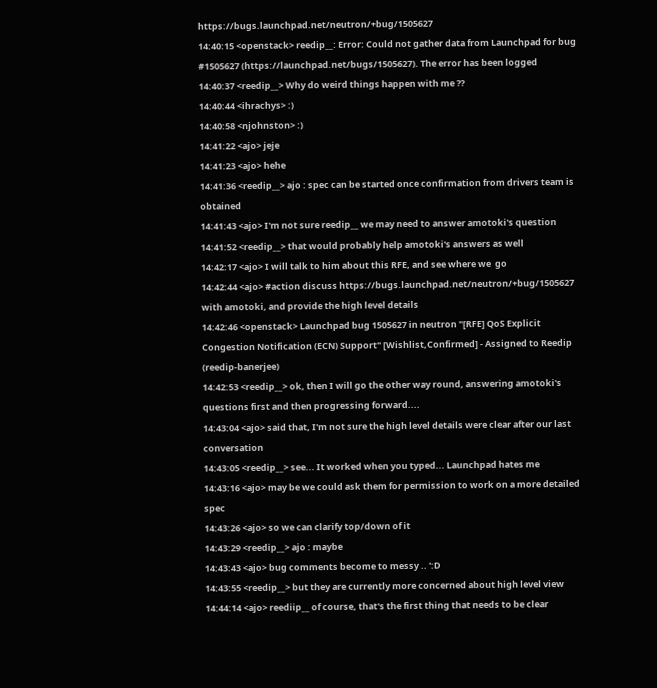https://bugs.launchpad.net/neutron/+bug/1505627
14:40:15 <openstack> reedip__: Error: Could not gather data from Launchpad for bug #1505627 (https://launchpad.net/bugs/1505627). The error has been logged
14:40:37 <reedip__> Why do weird things happen with me ??
14:40:44 <ihrachys> :)
14:40:58 <njohnston> :)
14:41:22 <ajo> jeje
14:41:23 <ajo> hehe
14:41:36 <reedip__> ajo : spec can be started once confirmation from drivers team is obtained
14:41:43 <ajo> I'm not sure reedip__ we may need to answer amotoki's question
14:41:52 <reedip__> that would probably help amotoki's answers as well
14:42:17 <ajo> I will talk to him about this RFE, and see where we  go
14:42:44 <ajo> #action discuss https://bugs.launchpad.net/neutron/+bug/1505627 with amotoki, and provide the high level details
14:42:46 <openstack> Launchpad bug 1505627 in neutron "[RFE] QoS Explicit Congestion Notification (ECN) Support" [Wishlist,Confirmed] - Assigned to Reedip (reedip-banerjee)
14:42:53 <reedip__> ok, then I will go the other way round, answering amotoki's questions first and then progressing forward....
14:43:04 <ajo> said that, I'm not sure the high level details were clear after our last conversation
14:43:05 <reedip__> see... It worked when you typed... Launchpad hates me
14:43:16 <ajo> may be we could ask them for permission to work on a more detailed spec
14:43:26 <ajo> so we can clarify top/down of it
14:43:29 <reedip__> ajo : maybe
14:43:43 <ajo> bug comments become to messy .. ':D
14:43:55 <reedip__> but they are currently more concerned about high level view
14:44:14 <ajo> reediip__ of course, that's the first thing that needs to be clear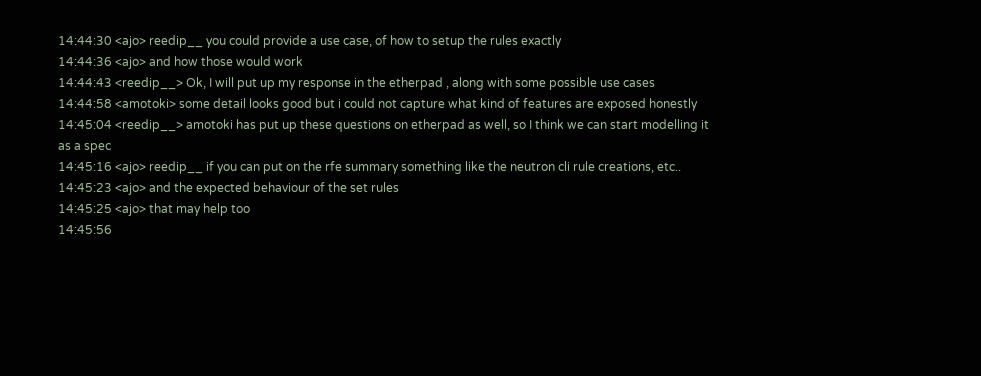14:44:30 <ajo> reedip__ you could provide a use case, of how to setup the rules exactly
14:44:36 <ajo> and how those would work
14:44:43 <reedip__> Ok, I will put up my response in the etherpad , along with some possible use cases
14:44:58 <amotoki> some detail looks good but i could not capture what kind of features are exposed honestly
14:45:04 <reedip__> amotoki has put up these questions on etherpad as well, so I think we can start modelling it as a spec
14:45:16 <ajo> reedip__ if you can put on the rfe summary something like the neutron cli rule creations, etc..
14:45:23 <ajo> and the expected behaviour of the set rules
14:45:25 <ajo> that may help too
14:45:56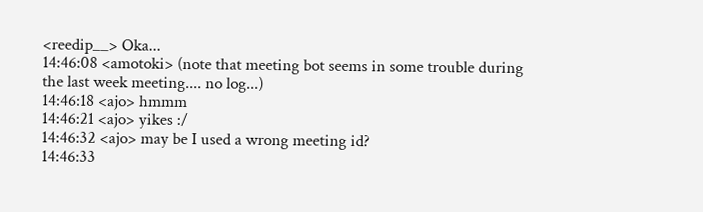<reedip__> Oka...
14:46:08 <amotoki> (note that meeting bot seems in some trouble during the last week meeting.... no log...)
14:46:18 <ajo> hmmm
14:46:21 <ajo> yikes :/
14:46:32 <ajo> may be I used a wrong meeting id?
14:46:33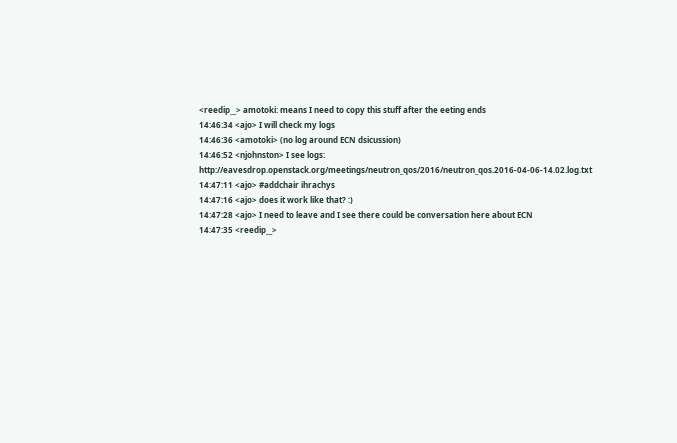<reedip__> amotoki: means I need to copy this stuff after the eeting ends
14:46:34 <ajo> I will check my logs
14:46:36 <amotoki> (no log around ECN dsicussion)
14:46:52 <njohnston> I see logs: http://eavesdrop.openstack.org/meetings/neutron_qos/2016/neutron_qos.2016-04-06-14.02.log.txt
14:47:11 <ajo> #addchair ihrachys
14:47:16 <ajo> does it work like that? :)
14:47:28 <ajo> I need to leave and I see there could be conversation here about ECN
14:47:35 <reedip__>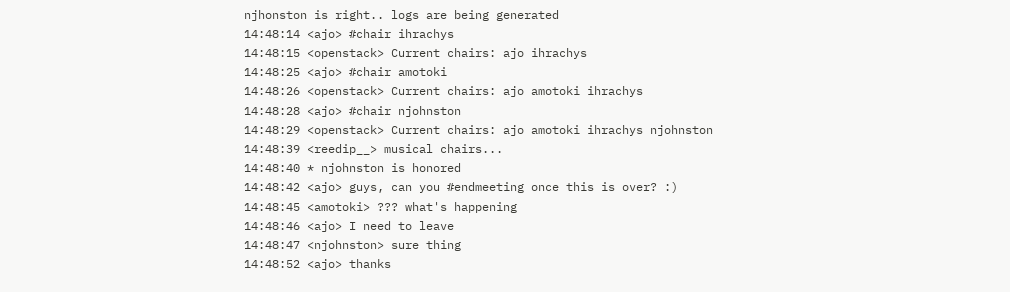njhonston is right.. logs are being generated
14:48:14 <ajo> #chair ihrachys
14:48:15 <openstack> Current chairs: ajo ihrachys
14:48:25 <ajo> #chair amotoki
14:48:26 <openstack> Current chairs: ajo amotoki ihrachys
14:48:28 <ajo> #chair njohnston
14:48:29 <openstack> Current chairs: ajo amotoki ihrachys njohnston
14:48:39 <reedip__> musical chairs...
14:48:40 * njohnston is honored
14:48:42 <ajo> guys, can you #endmeeting once this is over? :)
14:48:45 <amotoki> ??? what's happening
14:48:46 <ajo> I need to leave
14:48:47 <njohnston> sure thing
14:48:52 <ajo> thanks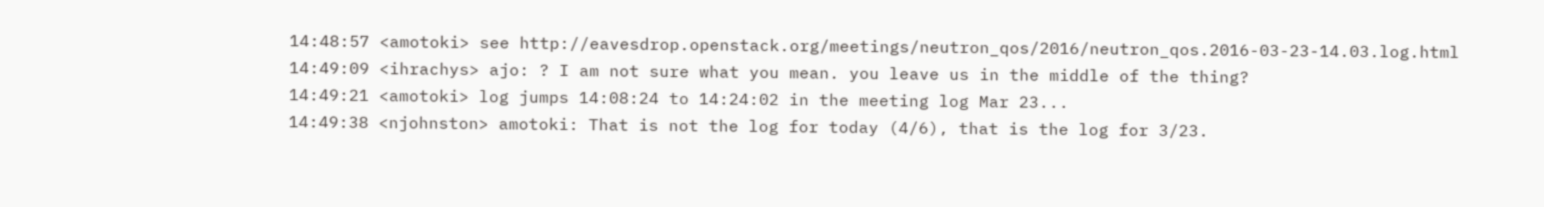14:48:57 <amotoki> see http://eavesdrop.openstack.org/meetings/neutron_qos/2016/neutron_qos.2016-03-23-14.03.log.html
14:49:09 <ihrachys> ajo: ? I am not sure what you mean. you leave us in the middle of the thing?
14:49:21 <amotoki> log jumps 14:08:24 to 14:24:02 in the meeting log Mar 23...
14:49:38 <njohnston> amotoki: That is not the log for today (4/6), that is the log for 3/23.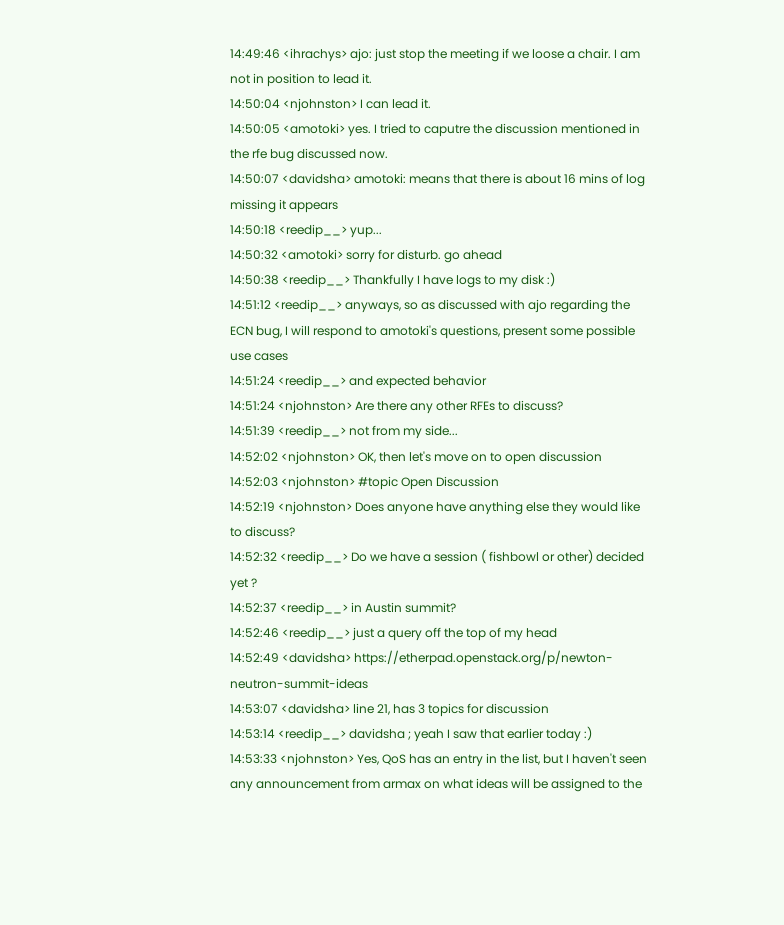14:49:46 <ihrachys> ajo: just stop the meeting if we loose a chair. I am not in position to lead it.
14:50:04 <njohnston> I can lead it.
14:50:05 <amotoki> yes. I tried to caputre the discussion mentioned in the rfe bug discussed now.
14:50:07 <davidsha> amotoki: means that there is about 16 mins of log missing it appears
14:50:18 <reedip__> yup...
14:50:32 <amotoki> sorry for disturb. go ahead
14:50:38 <reedip__> Thankfully I have logs to my disk :)
14:51:12 <reedip__> anyways, so as discussed with ajo regarding the ECN bug, I will respond to amotoki's questions, present some possible use cases
14:51:24 <reedip__> and expected behavior
14:51:24 <njohnston> Are there any other RFEs to discuss?
14:51:39 <reedip__> not from my side...
14:52:02 <njohnston> OK, then let's move on to open discussion
14:52:03 <njohnston> #topic Open Discussion
14:52:19 <njohnston> Does anyone have anything else they would like to discuss?
14:52:32 <reedip__> Do we have a session ( fishbowl or other) decided yet ?
14:52:37 <reedip__> in Austin summit?
14:52:46 <reedip__> just a query off the top of my head
14:52:49 <davidsha> https://etherpad.openstack.org/p/newton-neutron-summit-ideas
14:53:07 <davidsha> line 21, has 3 topics for discussion
14:53:14 <reedip__> davidsha ; yeah I saw that earlier today :)
14:53:33 <njohnston> Yes, QoS has an entry in the list, but I haven't seen any announcement from armax on what ideas will be assigned to the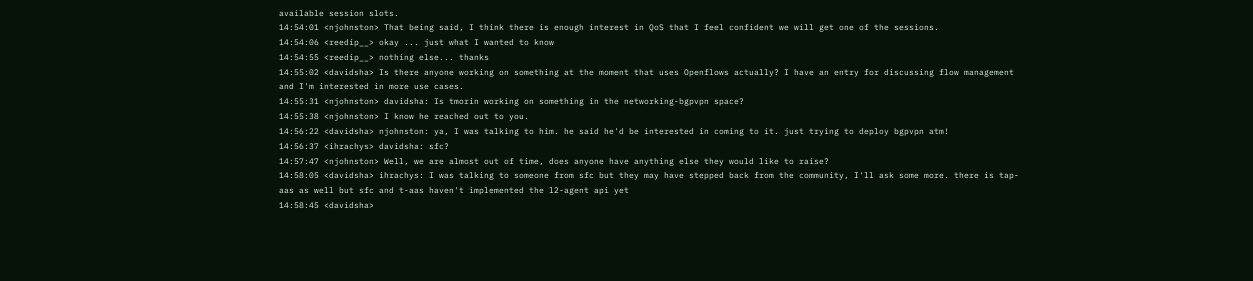available session slots.
14:54:01 <njohnston> That being said, I think there is enough interest in QoS that I feel confident we will get one of the sessions.
14:54:06 <reedip__> okay ... just what I wanted to know
14:54:55 <reedip__> nothing else... thanks
14:55:02 <davidsha> Is there anyone working on something at the moment that uses Openflows actually? I have an entry for discussing flow management and I'm interested in more use cases.
14:55:31 <njohnston> davidsha: Is tmorin working on something in the networking-bgpvpn space?
14:55:38 <njohnston> I know he reached out to you.
14:56:22 <davidsha> njohnston: ya, I was talking to him. he said he'd be interested in coming to it. just trying to deploy bgpvpn atm!
14:56:37 <ihrachys> davidsha: sfc?
14:57:47 <njohnston> Well, we are almost out of time, does anyone have anything else they would like to raise?
14:58:05 <davidsha> ihrachys: I was talking to someone from sfc but they may have stepped back from the community, I'll ask some more. there is tap-aas as well but sfc and t-aas haven't implemented the l2-agent api yet
14:58:45 <davidsha>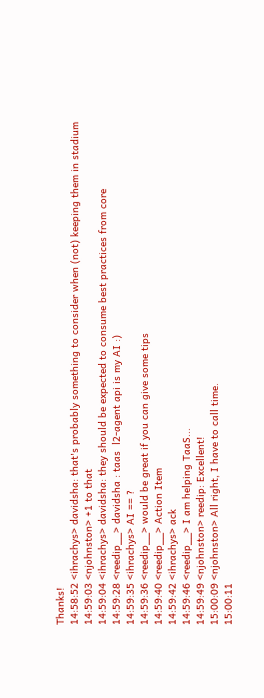Thanks!
14:58:52 <ihrachys> davidsha: that's probably something to consider when (not) keeping them in stadium
14:59:03 <njohnston> +1 to that
14:59:04 <ihrachys> davidsha: they should be expected to consume best practices from core
14:59:28 <reedip__> davidsha : taas  l2-agent api is my AI :)
14:59:35 <ihrachys> AI == ?
14:59:36 <reedip__> would be great if you can give some tips
14:59:40 <reedip__> Action Item
14:59:42 <ihrachys> ack
14:59:46 <reedip__> I am helping TaaS...
14:59:49 <njohnston> reedip: Excellent!
15:00:09 <njohnston> All right, I have to call time.
15:00:11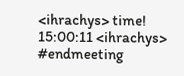<ihrachys> time!
15:00:11 <ihrachys> #endmeeting